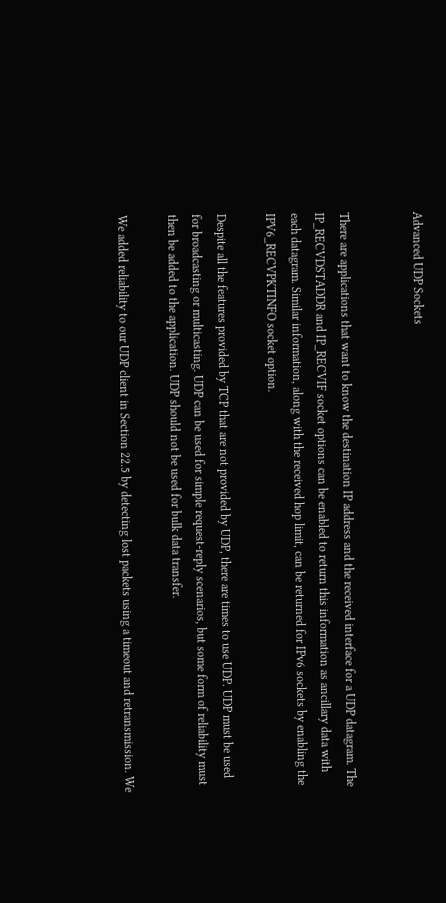Advanced UDP Sockets


There are applications that want to know the destination IP address and the received interface for a UDP datagram. The IP_RECVDSTADDR and IP_RECVIF socket options can be enabled to return this information as ancillary data with each datagram. Similar information, along with the received hop limit, can be returned for IPv6 sockets by enabling the IPV6_RECVPKTINFO socket option.

Despite all the features provided by TCP that are not provided by UDP, there are times to use UDP. UDP must be used for broadcasting or multicasting. UDP can be used for simple request-reply scenarios, but some form of reliability must then be added to the application. UDP should not be used for bulk data transfer.

We added reliability to our UDP client in Section 22.5 by detecting lost packets using a timeout and retransmission. We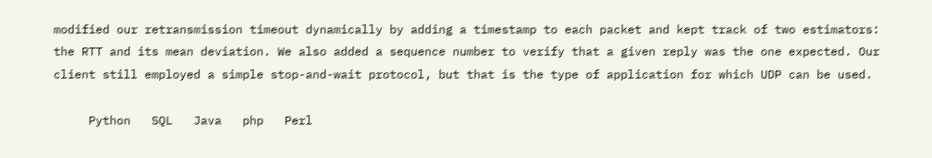modified our retransmission timeout dynamically by adding a timestamp to each packet and kept track of two estimators: the RTT and its mean deviation. We also added a sequence number to verify that a given reply was the one expected. Our client still employed a simple stop-and-wait protocol, but that is the type of application for which UDP can be used.

     Python   SQL   Java   php   Perl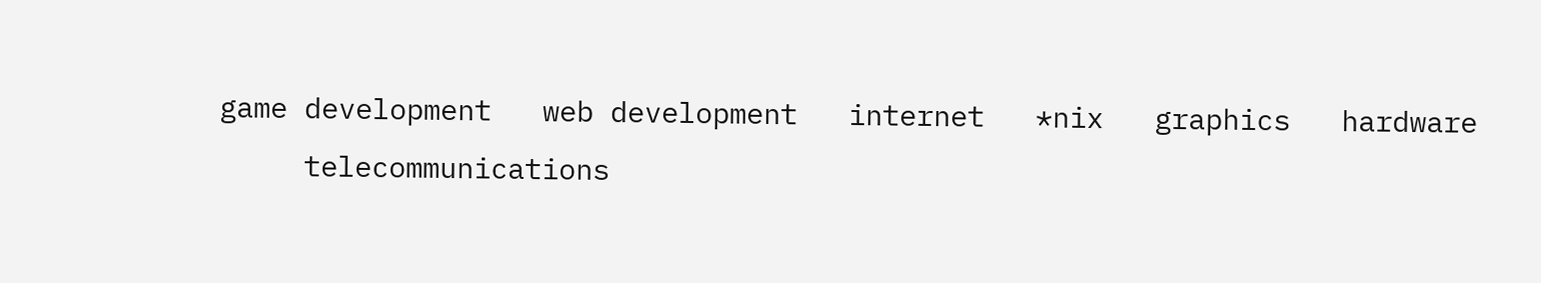game development   web development   internet   *nix   graphics   hardware
     telecommunications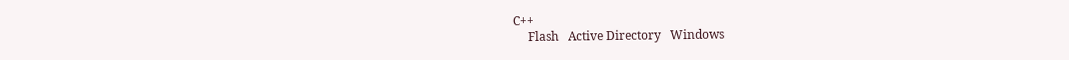C++
     Flash   Active Directory   Windows